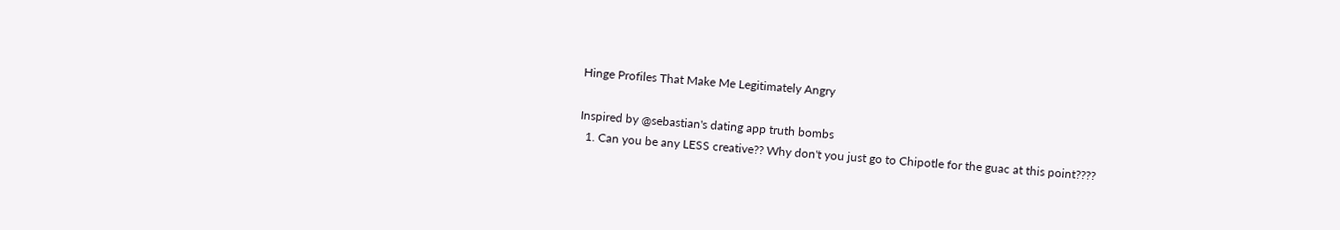Hinge Profiles That Make Me Legitimately Angry

Inspired by @sebastian's dating app truth bombs
  1. Can you be any LESS creative?? Why don't you just go to Chipotle for the guac at this point????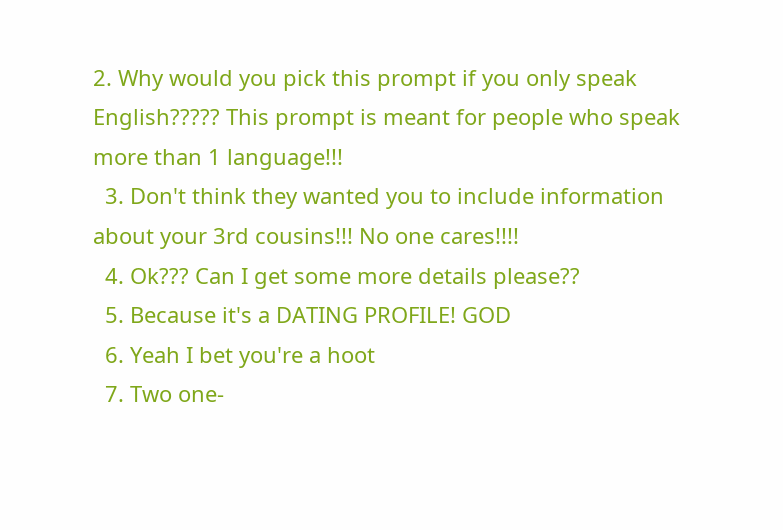2. Why would you pick this prompt if you only speak English????? This prompt is meant for people who speak more than 1 language!!!
  3. Don't think they wanted you to include information about your 3rd cousins!!! No one cares!!!!
  4. Ok??? Can I get some more details please??
  5. Because it's a DATING PROFILE! GOD
  6. Yeah I bet you're a hoot
  7. Two one-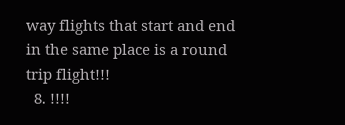way flights that start and end in the same place is a round trip flight!!!
  8. !!!!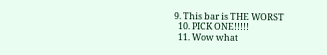9. This bar is THE WORST
  10. PICK ONE!!!!!
  11. Wow what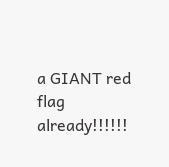a GIANT red flag already!!!!!!